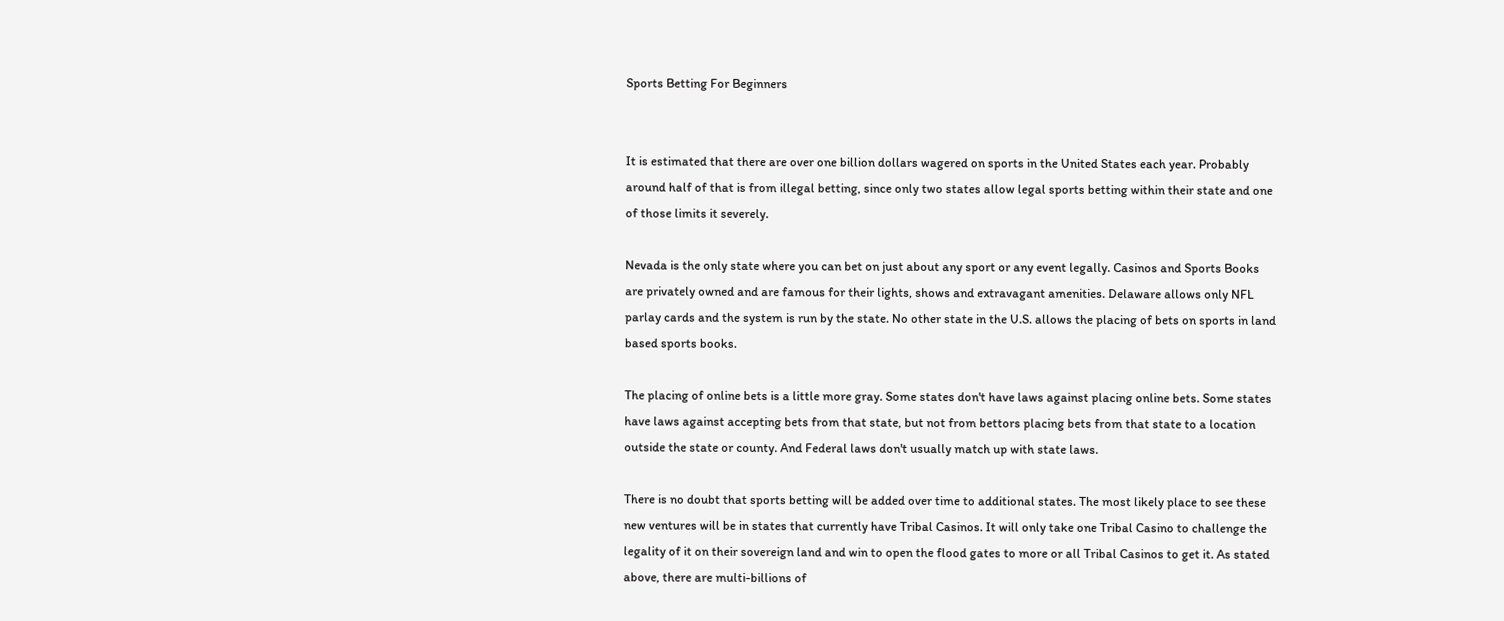Sports Betting For Beginners


It is estimated that there are over one billion dollars wagered on sports in the United States each year. Probably around half of that is from illegal betting, since only two states allow legal sports betting within their state and one of those limits it severely.

Nevada is the only state where you can bet on just about any sport or any event legally. Casinos and Sports Books are privately owned and are famous for their lights, shows and extravagant amenities. Delaware allows only NFL parlay cards and the system is run by the state. No other state in the U.S. allows the placing of bets on sports in land based sports books.

The placing of online bets is a little more gray. Some states don't have laws against placing online bets. Some states have laws against accepting bets from that state, but not from bettors placing bets from that state to a location outside the state or county. And Federal laws don't usually match up with state laws.

There is no doubt that sports betting will be added over time to additional states. The most likely place to see these new ventures will be in states that currently have Tribal Casinos. It will only take one Tribal Casino to challenge the legality of it on their sovereign land and win to open the flood gates to more or all Tribal Casinos to get it. As stated above, there are multi-billions of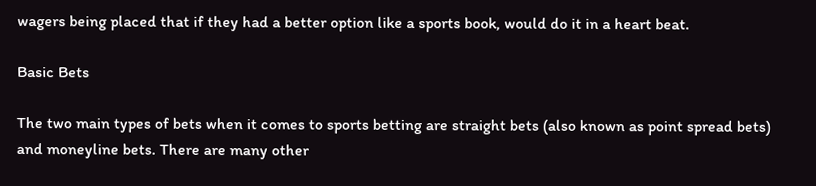wagers being placed that if they had a better option like a sports book, would do it in a heart beat.

Basic Bets

The two main types of bets when it comes to sports betting are straight bets (also known as point spread bets) and moneyline bets. There are many other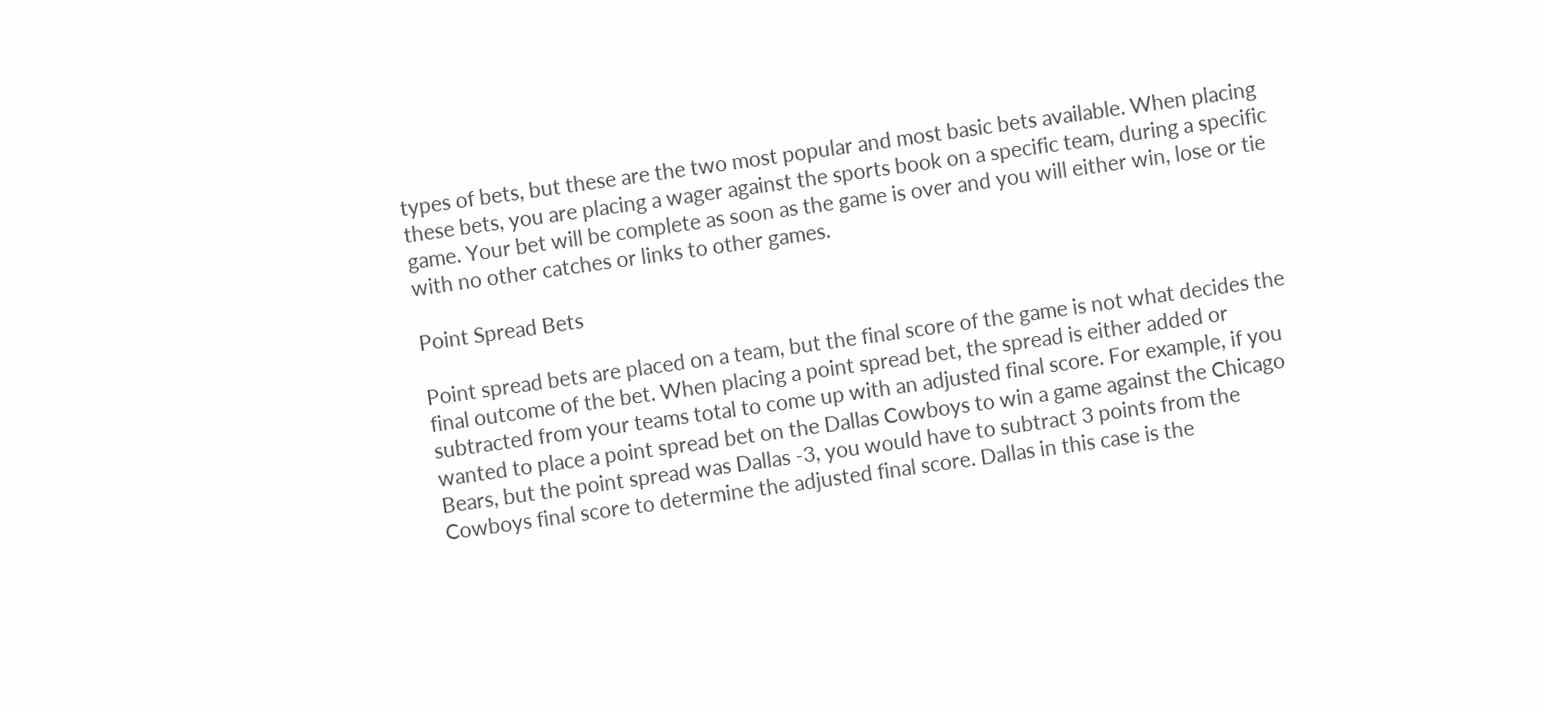types of bets, but these are the two most popular and most basic bets available. When placing these bets, you are placing a wager against the sports book on a specific team, during a specific game. Your bet will be complete as soon as the game is over and you will either win, lose or tie with no other catches or links to other games.

Point Spread Bets

Point spread bets are placed on a team, but the final score of the game is not what decides the final outcome of the bet. When placing a point spread bet, the spread is either added or subtracted from your teams total to come up with an adjusted final score. For example, if you wanted to place a point spread bet on the Dallas Cowboys to win a game against the Chicago Bears, but the point spread was Dallas -3, you would have to subtract 3 points from the Cowboys final score to determine the adjusted final score. Dallas in this case is the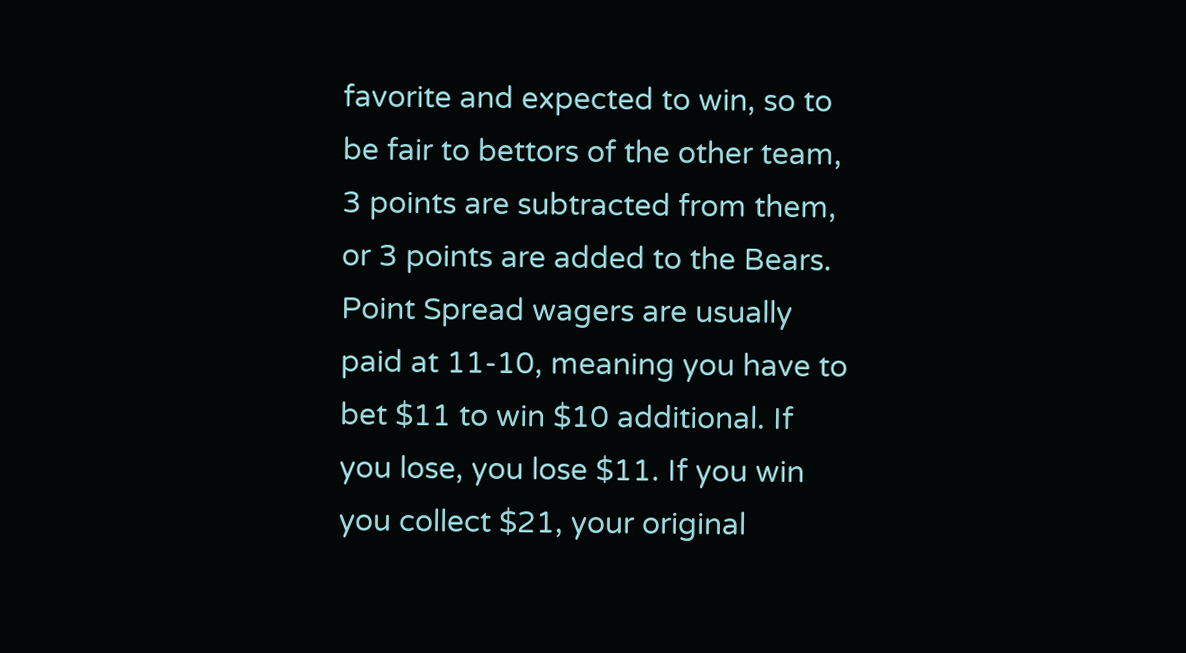favorite and expected to win, so to be fair to bettors of the other team, 3 points are subtracted from them, or 3 points are added to the Bears. Point Spread wagers are usually paid at 11-10, meaning you have to bet $11 to win $10 additional. If you lose, you lose $11. If you win you collect $21, your original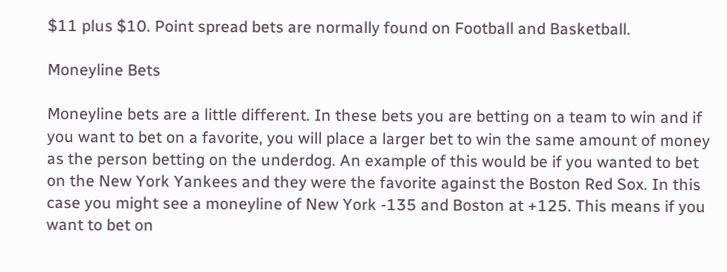$11 plus $10. Point spread bets are normally found on Football and Basketball.

Moneyline Bets

Moneyline bets are a little different. In these bets you are betting on a team to win and if you want to bet on a favorite, you will place a larger bet to win the same amount of money as the person betting on the underdog. An example of this would be if you wanted to bet on the New York Yankees and they were the favorite against the Boston Red Sox. In this case you might see a moneyline of New York -135 and Boston at +125. This means if you want to bet on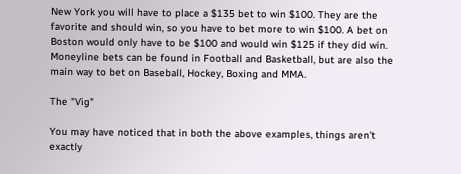New York you will have to place a $135 bet to win $100. They are the favorite and should win, so you have to bet more to win $100. A bet on Boston would only have to be $100 and would win $125 if they did win. Moneyline bets can be found in Football and Basketball, but are also the main way to bet on Baseball, Hockey, Boxing and MMA.

The "Vig"

You may have noticed that in both the above examples, things aren't exactly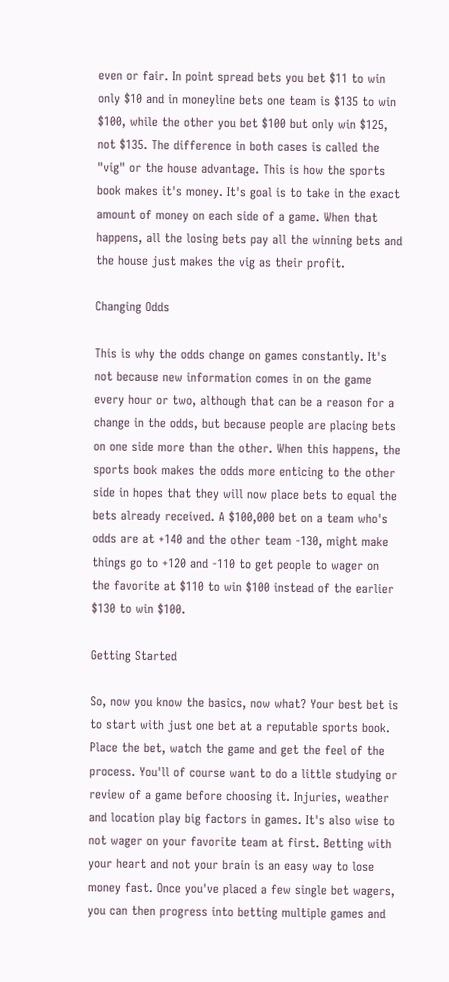even or fair. In point spread bets you bet $11 to win only $10 and in moneyline bets one team is $135 to win $100, while the other you bet $100 but only win $125, not $135. The difference in both cases is called the "vig" or the house advantage. This is how the sports book makes it's money. It's goal is to take in the exact amount of money on each side of a game. When that happens, all the losing bets pay all the winning bets and the house just makes the vig as their profit.

Changing Odds

This is why the odds change on games constantly. It's not because new information comes in on the game every hour or two, although that can be a reason for a change in the odds, but because people are placing bets on one side more than the other. When this happens, the sports book makes the odds more enticing to the other side in hopes that they will now place bets to equal the bets already received. A $100,000 bet on a team who's odds are at +140 and the other team -130, might make things go to +120 and -110 to get people to wager on the favorite at $110 to win $100 instead of the earlier $130 to win $100.

Getting Started

So, now you know the basics, now what? Your best bet is to start with just one bet at a reputable sports book. Place the bet, watch the game and get the feel of the process. You'll of course want to do a little studying or review of a game before choosing it. Injuries, weather and location play big factors in games. It's also wise to not wager on your favorite team at first. Betting with your heart and not your brain is an easy way to lose money fast. Once you've placed a few single bet wagers, you can then progress into betting multiple games and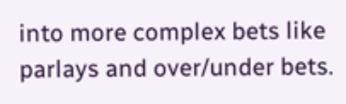into more complex bets like parlays and over/under bets.